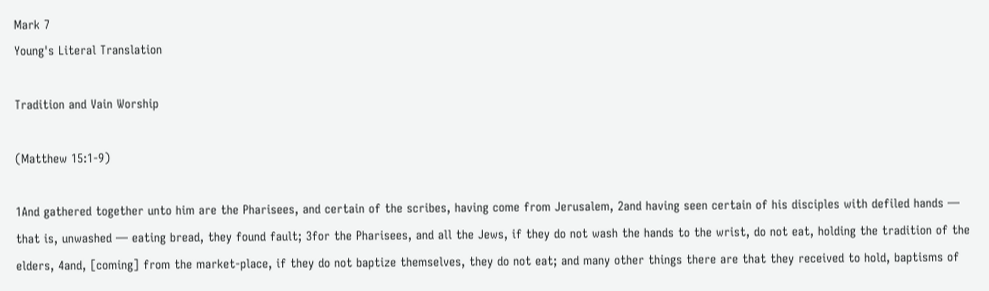Mark 7
Young's Literal Translation

Tradition and Vain Worship

(Matthew 15:1-9)

1And gathered together unto him are the Pharisees, and certain of the scribes, having come from Jerusalem, 2and having seen certain of his disciples with defiled hands — that is, unwashed — eating bread, they found fault; 3for the Pharisees, and all the Jews, if they do not wash the hands to the wrist, do not eat, holding the tradition of the elders, 4and, [coming] from the market-place, if they do not baptize themselves, they do not eat; and many other things there are that they received to hold, baptisms of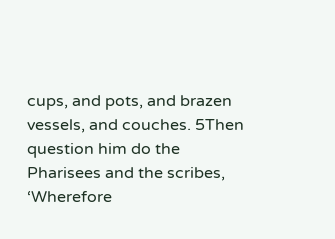cups, and pots, and brazen vessels, and couches. 5Then question him do the Pharisees and the scribes, ‘Wherefore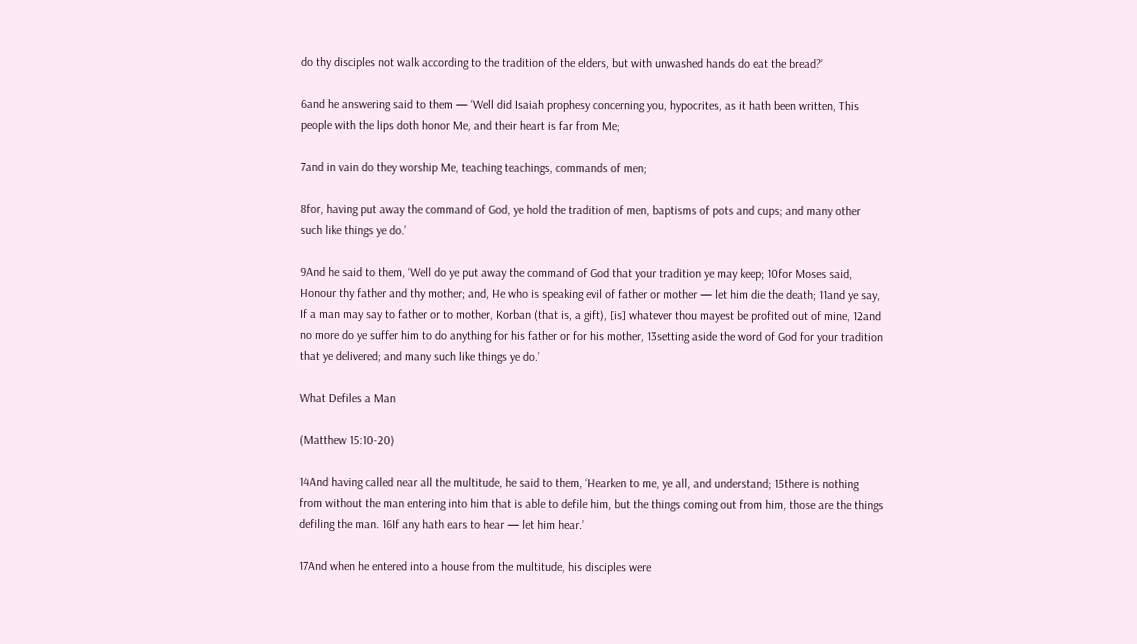do thy disciples not walk according to the tradition of the elders, but with unwashed hands do eat the bread?’

6and he answering said to them — ‘Well did Isaiah prophesy concerning you, hypocrites, as it hath been written, This people with the lips doth honor Me, and their heart is far from Me;

7and in vain do they worship Me, teaching teachings, commands of men;

8for, having put away the command of God, ye hold the tradition of men, baptisms of pots and cups; and many other such like things ye do.’

9And he said to them, ‘Well do ye put away the command of God that your tradition ye may keep; 10for Moses said, Honour thy father and thy mother; and, He who is speaking evil of father or mother — let him die the death; 11and ye say, If a man may say to father or to mother, Korban (that is, a gift), [is] whatever thou mayest be profited out of mine, 12and no more do ye suffer him to do anything for his father or for his mother, 13setting aside the word of God for your tradition that ye delivered; and many such like things ye do.’

What Defiles a Man

(Matthew 15:10-20)

14And having called near all the multitude, he said to them, ‘Hearken to me, ye all, and understand; 15there is nothing from without the man entering into him that is able to defile him, but the things coming out from him, those are the things defiling the man. 16If any hath ears to hear — let him hear.’

17And when he entered into a house from the multitude, his disciples were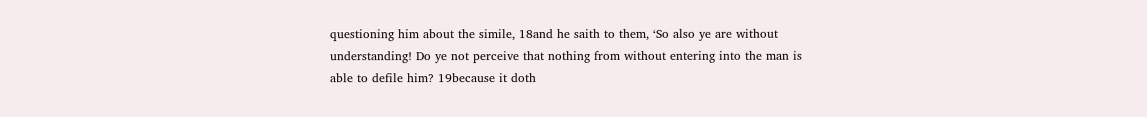questioning him about the simile, 18and he saith to them, ‘So also ye are without understanding! Do ye not perceive that nothing from without entering into the man is able to defile him? 19because it doth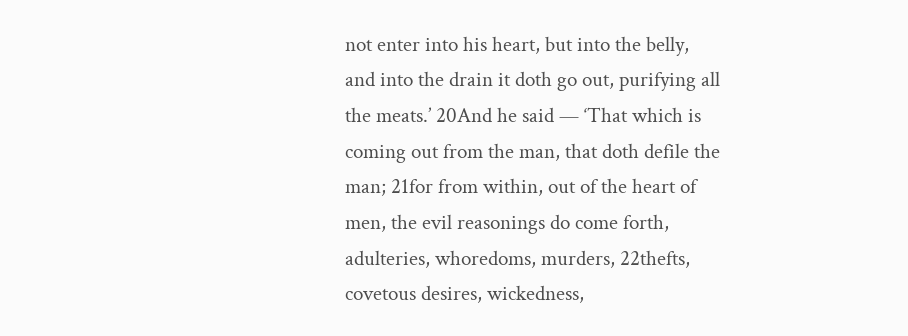not enter into his heart, but into the belly, and into the drain it doth go out, purifying all the meats.’ 20And he said — ‘That which is coming out from the man, that doth defile the man; 21for from within, out of the heart of men, the evil reasonings do come forth, adulteries, whoredoms, murders, 22thefts, covetous desires, wickedness,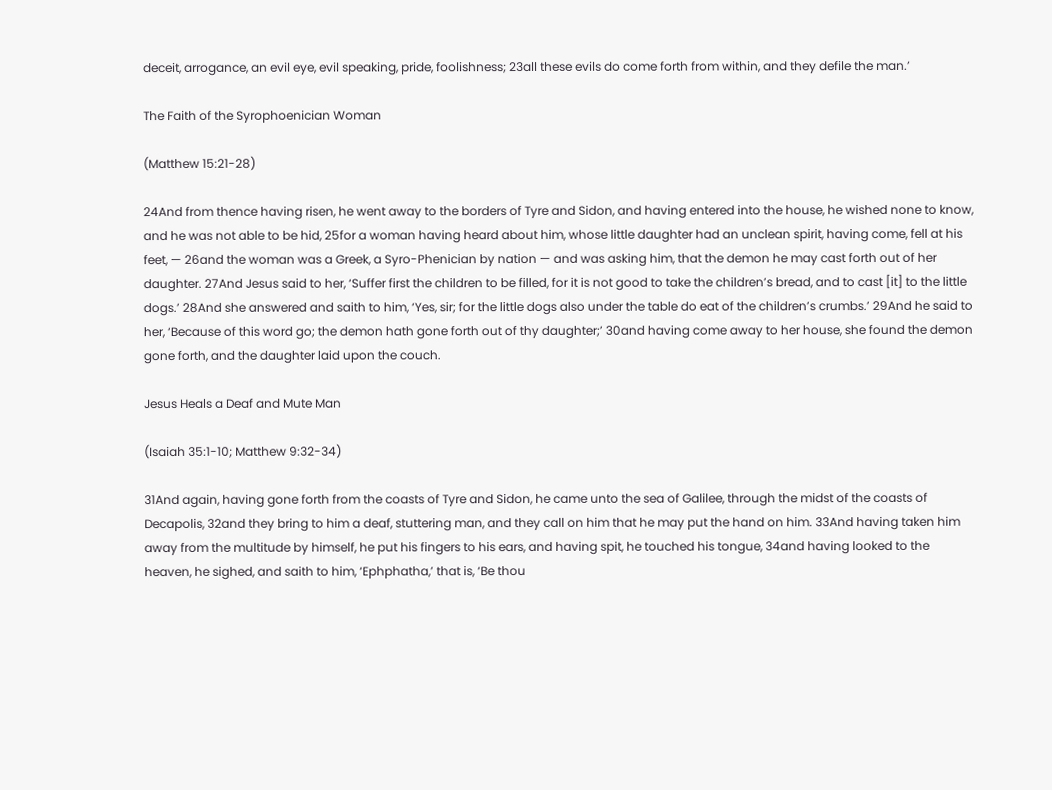deceit, arrogance, an evil eye, evil speaking, pride, foolishness; 23all these evils do come forth from within, and they defile the man.’

The Faith of the Syrophoenician Woman

(Matthew 15:21-28)

24And from thence having risen, he went away to the borders of Tyre and Sidon, and having entered into the house, he wished none to know, and he was not able to be hid, 25for a woman having heard about him, whose little daughter had an unclean spirit, having come, fell at his feet, — 26and the woman was a Greek, a Syro-Phenician by nation — and was asking him, that the demon he may cast forth out of her daughter. 27And Jesus said to her, ‘Suffer first the children to be filled, for it is not good to take the children’s bread, and to cast [it] to the little dogs.’ 28And she answered and saith to him, ‘Yes, sir; for the little dogs also under the table do eat of the children’s crumbs.’ 29And he said to her, ‘Because of this word go; the demon hath gone forth out of thy daughter;’ 30and having come away to her house, she found the demon gone forth, and the daughter laid upon the couch.

Jesus Heals a Deaf and Mute Man

(Isaiah 35:1-10; Matthew 9:32-34)

31And again, having gone forth from the coasts of Tyre and Sidon, he came unto the sea of Galilee, through the midst of the coasts of Decapolis, 32and they bring to him a deaf, stuttering man, and they call on him that he may put the hand on him. 33And having taken him away from the multitude by himself, he put his fingers to his ears, and having spit, he touched his tongue, 34and having looked to the heaven, he sighed, and saith to him, ‘Ephphatha,’ that is, ‘Be thou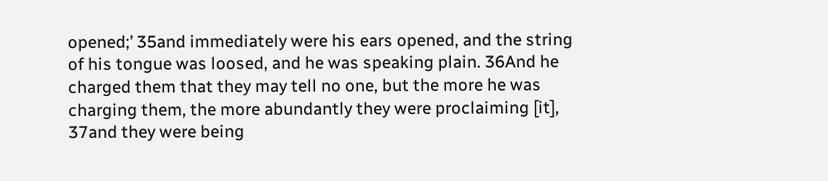opened;’ 35and immediately were his ears opened, and the string of his tongue was loosed, and he was speaking plain. 36And he charged them that they may tell no one, but the more he was charging them, the more abundantly they were proclaiming [it], 37and they were being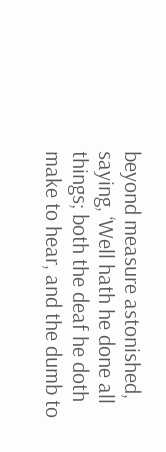beyond measure astonished, saying, ‘Well hath he done all things; both the deaf he doth make to hear, and the dumb to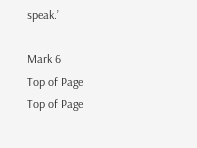speak.’

Mark 6
Top of Page
Top of Page